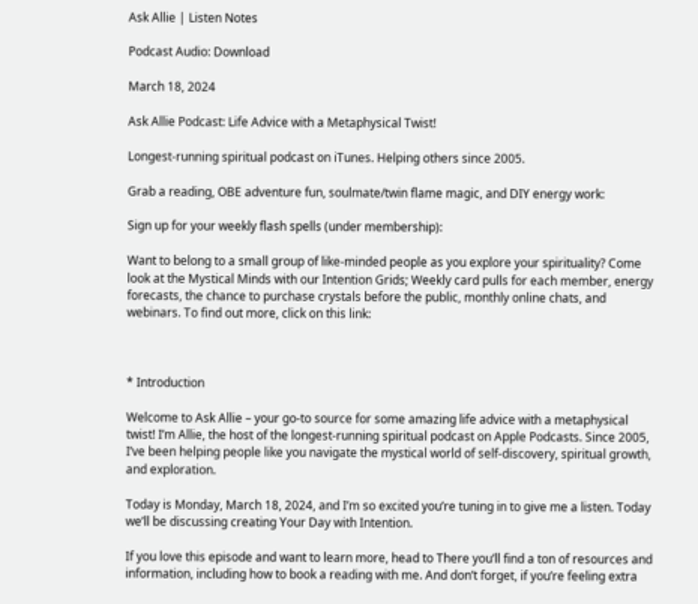Ask Allie | Listen Notes

Podcast Audio: Download

March 18, 2024

Ask Allie Podcast: Life Advice with a Metaphysical Twist!

Longest-running spiritual podcast on iTunes. Helping others since 2005.

Grab a reading, OBE adventure fun, soulmate/twin flame magic, and DIY energy work:

Sign up for your weekly flash spells (under membership):

Want to belong to a small group of like-minded people as you explore your spirituality? Come look at the Mystical Minds with our Intention Grids; Weekly card pulls for each member, energy forecasts, the chance to purchase crystals before the public, monthly online chats, and webinars. To find out more, click on this link:



* Introduction

Welcome to Ask Allie – your go-to source for some amazing life advice with a metaphysical twist! I’m Allie, the host of the longest-running spiritual podcast on Apple Podcasts. Since 2005, I’ve been helping people like you navigate the mystical world of self-discovery, spiritual growth, and exploration.

Today is Monday, March 18, 2024, and I’m so excited you’re tuning in to give me a listen. Today we’ll be discussing creating Your Day with Intention.

If you love this episode and want to learn more, head to There you’ll find a ton of resources and information, including how to book a reading with me. And don’t forget, if you’re feeling extra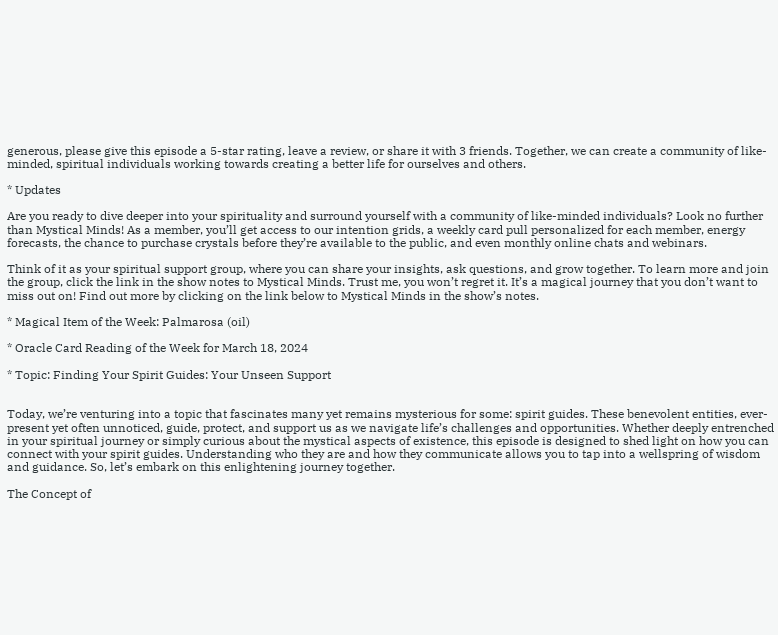generous, please give this episode a 5-star rating, leave a review, or share it with 3 friends. Together, we can create a community of like-minded, spiritual individuals working towards creating a better life for ourselves and others.

* Updates

Are you ready to dive deeper into your spirituality and surround yourself with a community of like-minded individuals? Look no further than Mystical Minds! As a member, you’ll get access to our intention grids, a weekly card pull personalized for each member, energy forecasts, the chance to purchase crystals before they’re available to the public, and even monthly online chats and webinars.

Think of it as your spiritual support group, where you can share your insights, ask questions, and grow together. To learn more and join the group, click the link in the show notes to Mystical Minds. Trust me, you won’t regret it. It’s a magical journey that you don’t want to miss out on! Find out more by clicking on the link below to Mystical Minds in the show’s notes.

* Magical Item of the Week: Palmarosa (oil)

* Oracle Card Reading of the Week for March 18, 2024

* Topic: Finding Your Spirit Guides: Your Unseen Support


Today, we’re venturing into a topic that fascinates many yet remains mysterious for some: spirit guides. These benevolent entities, ever-present yet often unnoticed, guide, protect, and support us as we navigate life’s challenges and opportunities. Whether deeply entrenched in your spiritual journey or simply curious about the mystical aspects of existence, this episode is designed to shed light on how you can connect with your spirit guides. Understanding who they are and how they communicate allows you to tap into a wellspring of wisdom and guidance. So, let’s embark on this enlightening journey together.

The Concept of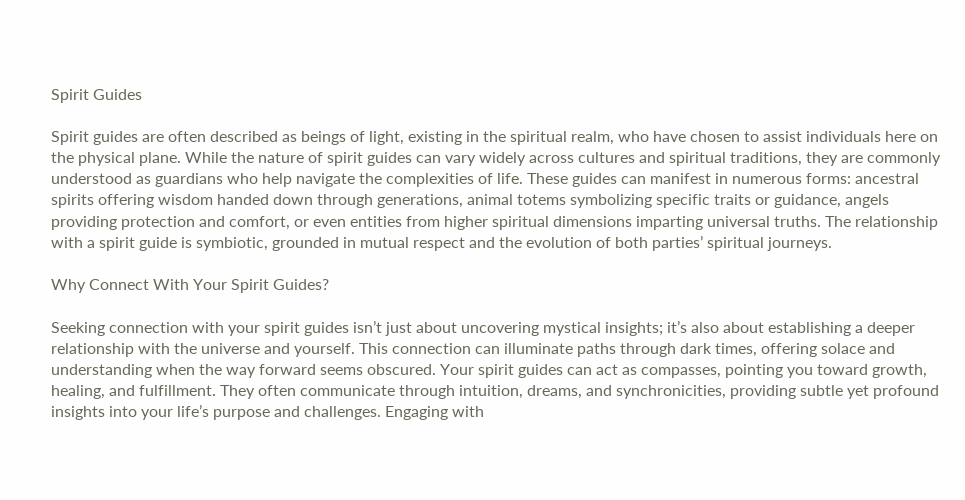Spirit Guides

Spirit guides are often described as beings of light, existing in the spiritual realm, who have chosen to assist individuals here on the physical plane. While the nature of spirit guides can vary widely across cultures and spiritual traditions, they are commonly understood as guardians who help navigate the complexities of life. These guides can manifest in numerous forms: ancestral spirits offering wisdom handed down through generations, animal totems symbolizing specific traits or guidance, angels providing protection and comfort, or even entities from higher spiritual dimensions imparting universal truths. The relationship with a spirit guide is symbiotic, grounded in mutual respect and the evolution of both parties’ spiritual journeys.

Why Connect With Your Spirit Guides?

Seeking connection with your spirit guides isn’t just about uncovering mystical insights; it’s also about establishing a deeper relationship with the universe and yourself. This connection can illuminate paths through dark times, offering solace and understanding when the way forward seems obscured. Your spirit guides can act as compasses, pointing you toward growth, healing, and fulfillment. They often communicate through intuition, dreams, and synchronicities, providing subtle yet profound insights into your life’s purpose and challenges. Engaging with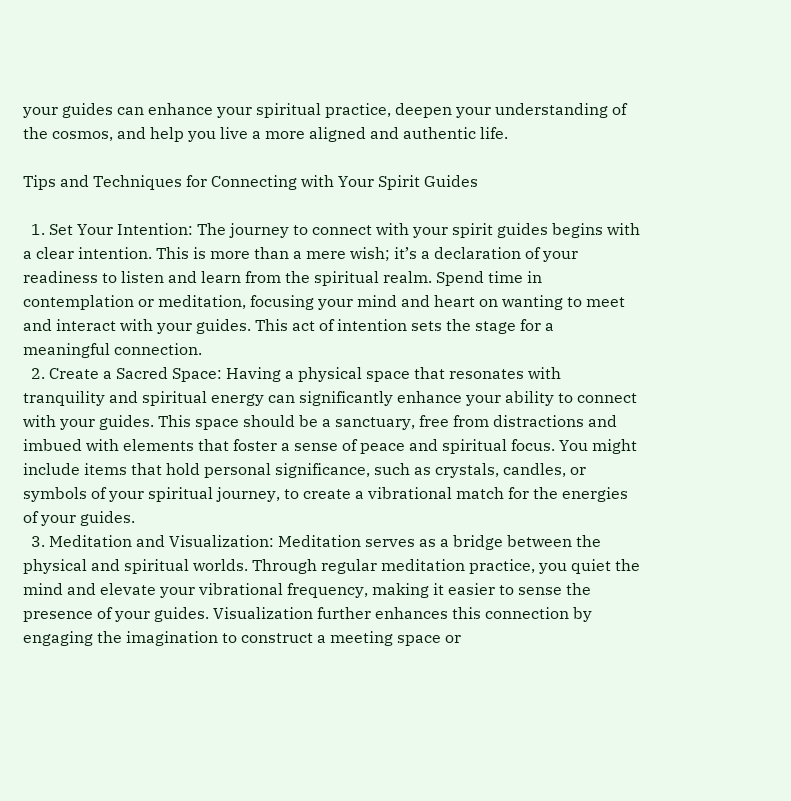your guides can enhance your spiritual practice, deepen your understanding of the cosmos, and help you live a more aligned and authentic life.

Tips and Techniques for Connecting with Your Spirit Guides

  1. Set Your Intention: The journey to connect with your spirit guides begins with a clear intention. This is more than a mere wish; it’s a declaration of your readiness to listen and learn from the spiritual realm. Spend time in contemplation or meditation, focusing your mind and heart on wanting to meet and interact with your guides. This act of intention sets the stage for a meaningful connection.
  2. Create a Sacred Space: Having a physical space that resonates with tranquility and spiritual energy can significantly enhance your ability to connect with your guides. This space should be a sanctuary, free from distractions and imbued with elements that foster a sense of peace and spiritual focus. You might include items that hold personal significance, such as crystals, candles, or symbols of your spiritual journey, to create a vibrational match for the energies of your guides.
  3. Meditation and Visualization: Meditation serves as a bridge between the physical and spiritual worlds. Through regular meditation practice, you quiet the mind and elevate your vibrational frequency, making it easier to sense the presence of your guides. Visualization further enhances this connection by engaging the imagination to construct a meeting space or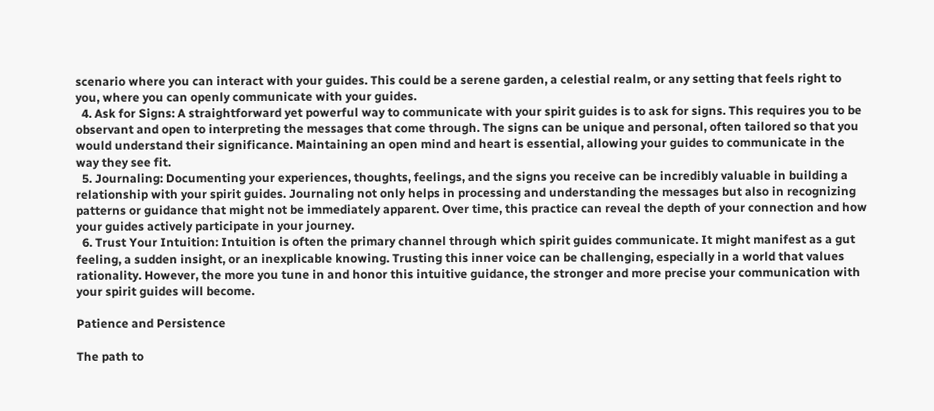scenario where you can interact with your guides. This could be a serene garden, a celestial realm, or any setting that feels right to you, where you can openly communicate with your guides.
  4. Ask for Signs: A straightforward yet powerful way to communicate with your spirit guides is to ask for signs. This requires you to be observant and open to interpreting the messages that come through. The signs can be unique and personal, often tailored so that you would understand their significance. Maintaining an open mind and heart is essential, allowing your guides to communicate in the way they see fit.
  5. Journaling: Documenting your experiences, thoughts, feelings, and the signs you receive can be incredibly valuable in building a relationship with your spirit guides. Journaling not only helps in processing and understanding the messages but also in recognizing patterns or guidance that might not be immediately apparent. Over time, this practice can reveal the depth of your connection and how your guides actively participate in your journey.
  6. Trust Your Intuition: Intuition is often the primary channel through which spirit guides communicate. It might manifest as a gut feeling, a sudden insight, or an inexplicable knowing. Trusting this inner voice can be challenging, especially in a world that values rationality. However, the more you tune in and honor this intuitive guidance, the stronger and more precise your communication with your spirit guides will become.

Patience and Persistence

The path to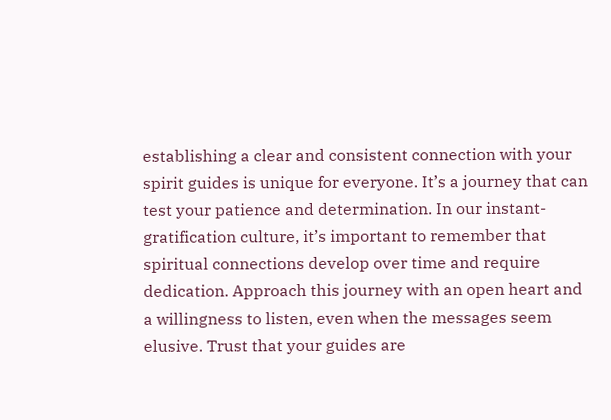establishing a clear and consistent connection with your spirit guides is unique for everyone. It’s a journey that can test your patience and determination. In our instant-gratification culture, it’s important to remember that spiritual connections develop over time and require dedication. Approach this journey with an open heart and a willingness to listen, even when the messages seem elusive. Trust that your guides are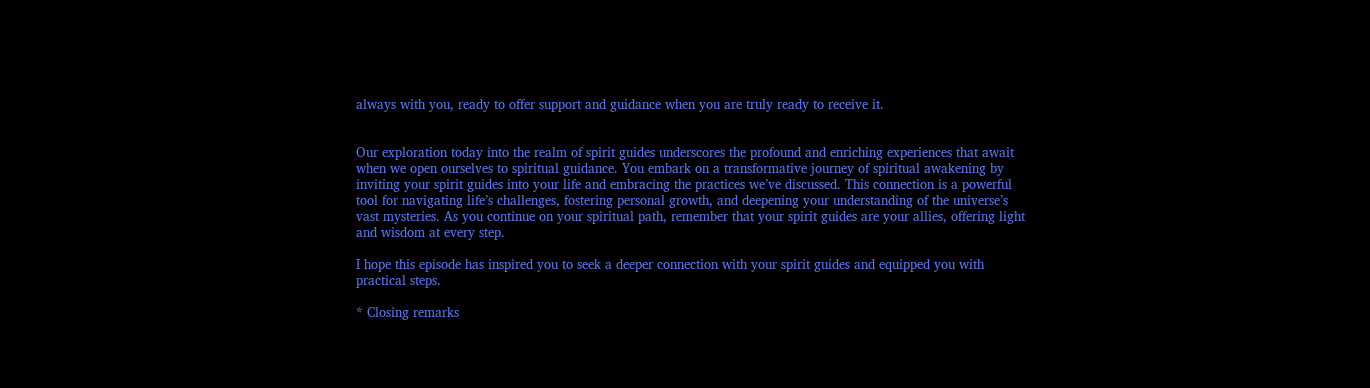always with you, ready to offer support and guidance when you are truly ready to receive it.


Our exploration today into the realm of spirit guides underscores the profound and enriching experiences that await when we open ourselves to spiritual guidance. You embark on a transformative journey of spiritual awakening by inviting your spirit guides into your life and embracing the practices we’ve discussed. This connection is a powerful tool for navigating life’s challenges, fostering personal growth, and deepening your understanding of the universe’s vast mysteries. As you continue on your spiritual path, remember that your spirit guides are your allies, offering light and wisdom at every step.

I hope this episode has inspired you to seek a deeper connection with your spirit guides and equipped you with practical steps.

* Closing remarks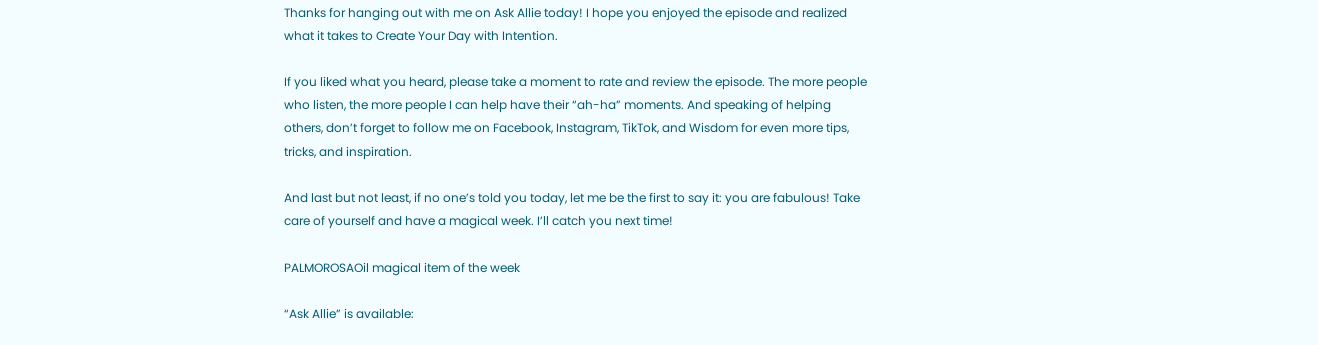Thanks for hanging out with me on Ask Allie today! I hope you enjoyed the episode and realized what it takes to Create Your Day with Intention.

If you liked what you heard, please take a moment to rate and review the episode. The more people who listen, the more people I can help have their “ah-ha” moments. And speaking of helping others, don’t forget to follow me on Facebook, Instagram, TikTok, and Wisdom for even more tips, tricks, and inspiration.

And last but not least, if no one’s told you today, let me be the first to say it: you are fabulous! Take care of yourself and have a magical week. I’ll catch you next time!

PALMOROSAOil magical item of the week

“Ask Allie” is available: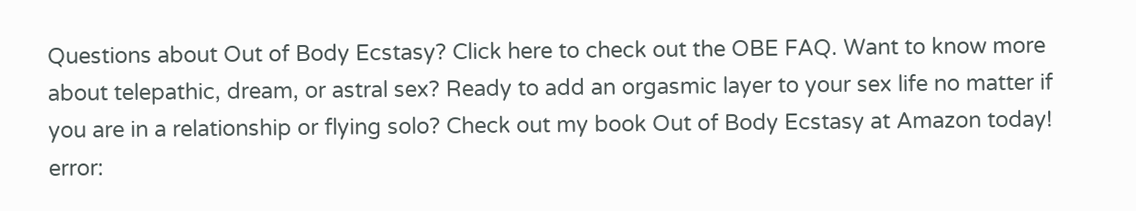Questions about Out of Body Ecstasy? Click here to check out the OBE FAQ. Want to know more about telepathic, dream, or astral sex? Ready to add an orgasmic layer to your sex life no matter if you are in a relationship or flying solo? Check out my book Out of Body Ecstasy at Amazon today!
error: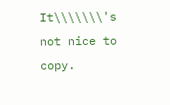It\\\\\\\'s not nice to copy.